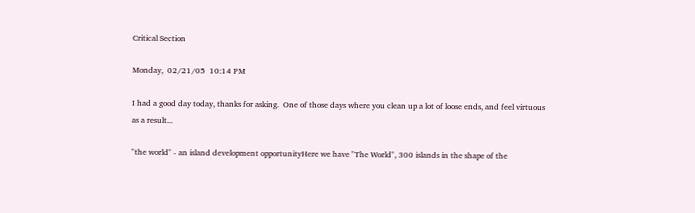Critical Section

Monday,  02/21/05  10:14 PM

I had a good day today, thanks for asking.  One of those days where you clean up a lot of loose ends, and feel virtuous as a result...

"the world" - an island development opportunityHere we have "The World", 300 islands in the shape of the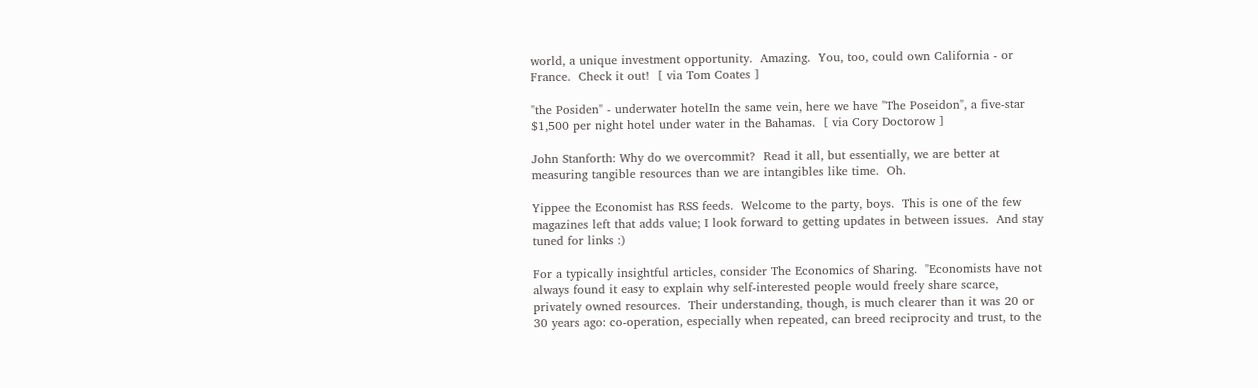world, a unique investment opportunity.  Amazing.  You, too, could own California - or France.  Check it out!  [ via Tom Coates ]

"the Posiden" - underwater hotelIn the same vein, here we have "The Poseidon", a five-star $1,500 per night hotel under water in the Bahamas.  [ via Cory Doctorow ]

John Stanforth: Why do we overcommit?  Read it all, but essentially, we are better at measuring tangible resources than we are intangibles like time.  Oh.

Yippee the Economist has RSS feeds.  Welcome to the party, boys.  This is one of the few magazines left that adds value; I look forward to getting updates in between issues.  And stay tuned for links :)

For a typically insightful articles, consider The Economics of Sharing.  "Economists have not always found it easy to explain why self-interested people would freely share scarce, privately owned resources.  Their understanding, though, is much clearer than it was 20 or 30 years ago: co-operation, especially when repeated, can breed reciprocity and trust, to the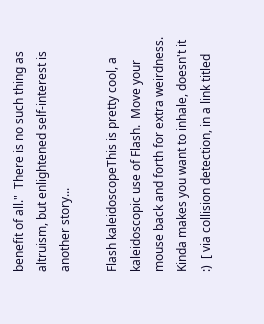benefit of all."  There is no such thing as altruism, but enlightened self-interest is another story...

Flash kaleidoscopeThis is pretty cool, a kaleidoscopic use of Flash.  Move your mouse back and forth for extra weirdness.  Kinda makes you want to inhale, doesn't it :)  [ via collision detection, in a link titled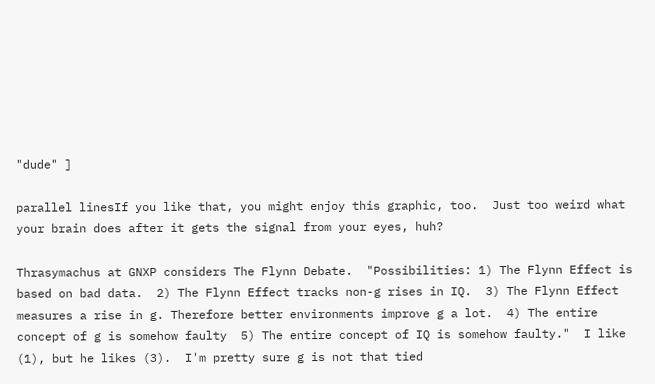"dude" ]

parallel linesIf you like that, you might enjoy this graphic, too.  Just too weird what your brain does after it gets the signal from your eyes, huh?

Thrasymachus at GNXP considers The Flynn Debate.  "Possibilities: 1) The Flynn Effect is based on bad data.  2) The Flynn Effect tracks non-g rises in IQ.  3) The Flynn Effect measures a rise in g. Therefore better environments improve g a lot.  4) The entire concept of g is somehow faulty  5) The entire concept of IQ is somehow faulty."  I like (1), but he likes (3).  I'm pretty sure g is not that tied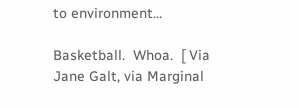to environment...

Basketball.  Whoa.  [ Via Jane Galt, via Marginal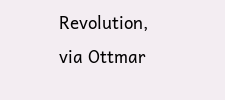Revolution, via Ottmar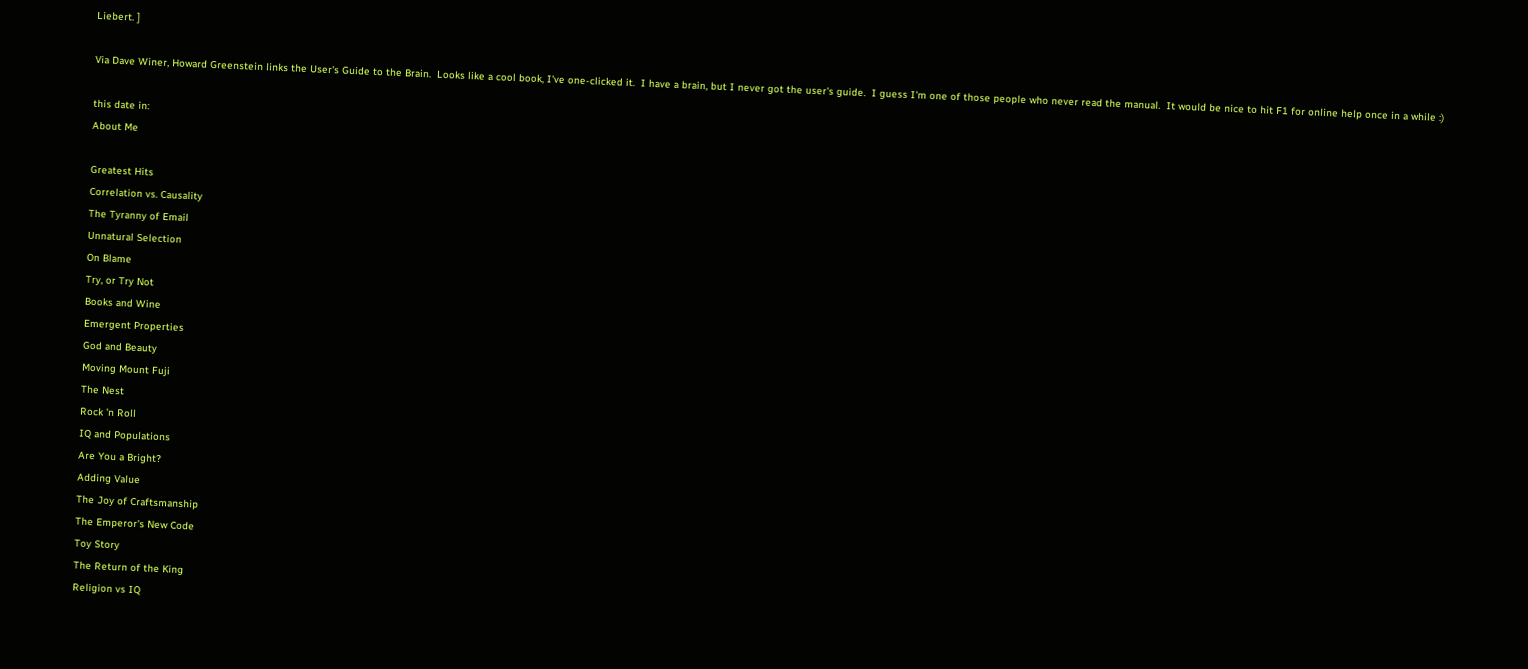Liebert. ]

Via Dave Winer, Howard Greenstein links the User's Guide to the Brain.  Looks like a cool book, I've one-clicked it.  I have a brain, but I never got the user's guide.  I guess I'm one of those people who never read the manual.  It would be nice to hit F1 for online help once in a while :)

this date in:
About Me

Greatest Hits
Correlation vs. Causality
The Tyranny of Email
Unnatural Selection
On Blame
Try, or Try Not
Books and Wine
Emergent Properties
God and Beauty
Moving Mount Fuji
The Nest
Rock 'n Roll
IQ and Populations
Are You a Bright?
Adding Value
The Joy of Craftsmanship
The Emperor's New Code
Toy Story
The Return of the King
Religion vs IQ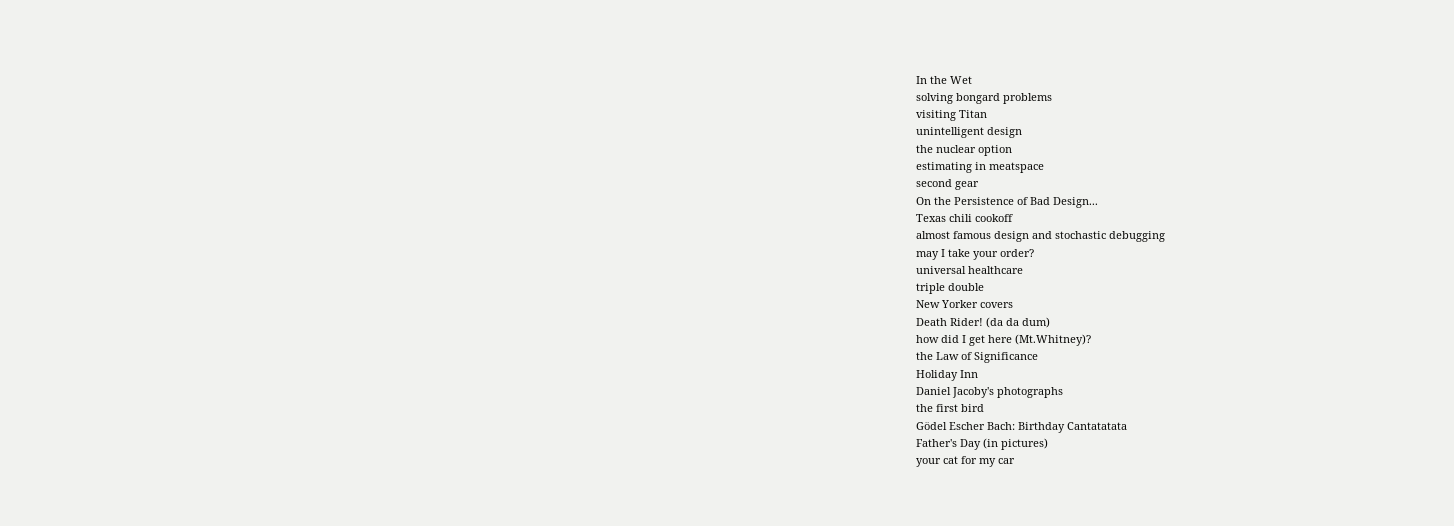In the Wet
solving bongard problems
visiting Titan
unintelligent design
the nuclear option
estimating in meatspace
second gear
On the Persistence of Bad Design...
Texas chili cookoff
almost famous design and stochastic debugging
may I take your order?
universal healthcare
triple double
New Yorker covers
Death Rider! (da da dum)
how did I get here (Mt.Whitney)?
the Law of Significance
Holiday Inn
Daniel Jacoby's photographs
the first bird
Gödel Escher Bach: Birthday Cantatatata
Father's Day (in pictures)
your cat for my car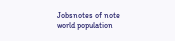Jobsnotes of note
world population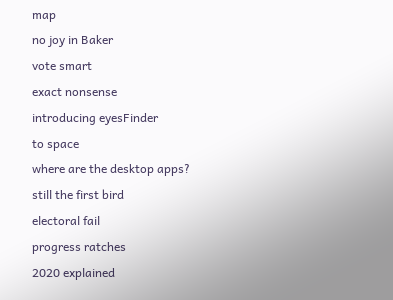map
no joy in Baker
vote smart
exact nonsense
introducing eyesFinder
to space
where are the desktop apps?
still the first bird
electoral fail
progress ratches
2020 explained